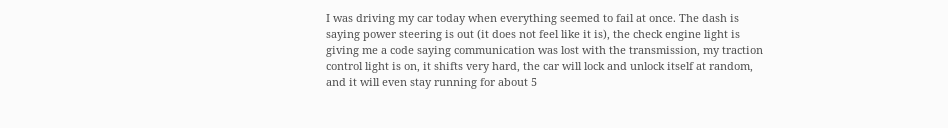I was driving my car today when everything seemed to fail at once. The dash is saying power steering is out (it does not feel like it is), the check engine light is giving me a code saying communication was lost with the transmission, my traction control light is on, it shifts very hard, the car will lock and unlock itself at random, and it will even stay running for about 5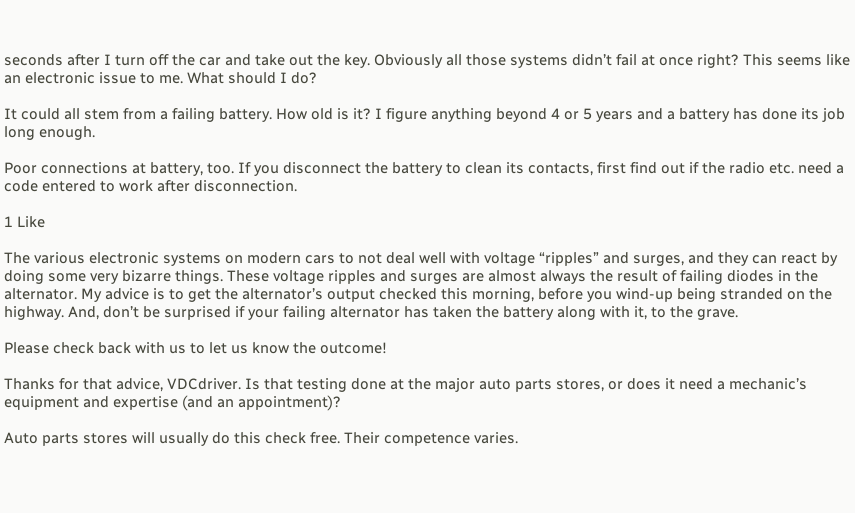seconds after I turn off the car and take out the key. Obviously all those systems didn’t fail at once right? This seems like an electronic issue to me. What should I do?

It could all stem from a failing battery. How old is it? I figure anything beyond 4 or 5 years and a battery has done its job long enough.

Poor connections at battery, too. If you disconnect the battery to clean its contacts, first find out if the radio etc. need a code entered to work after disconnection.

1 Like

The various electronic systems on modern cars to not deal well with voltage “ripples” and surges, and they can react by doing some very bizarre things. These voltage ripples and surges are almost always the result of failing diodes in the alternator. My advice is to get the alternator’s output checked this morning, before you wind-up being stranded on the highway. And, don’t be surprised if your failing alternator has taken the battery along with it, to the grave.

Please check back with us to let us know the outcome!

Thanks for that advice, VDCdriver. Is that testing done at the major auto parts stores, or does it need a mechanic’s equipment and expertise (and an appointment)?

Auto parts stores will usually do this check free. Their competence varies.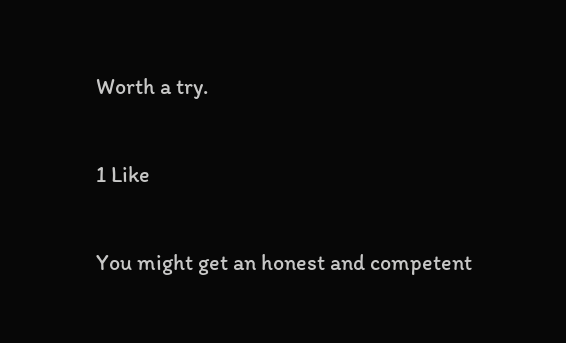Worth a try.

1 Like

You might get an honest and competent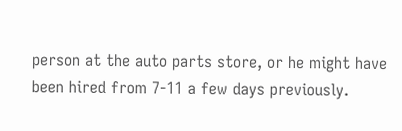person at the auto parts store, or he might have been hired from 7-11 a few days previously.